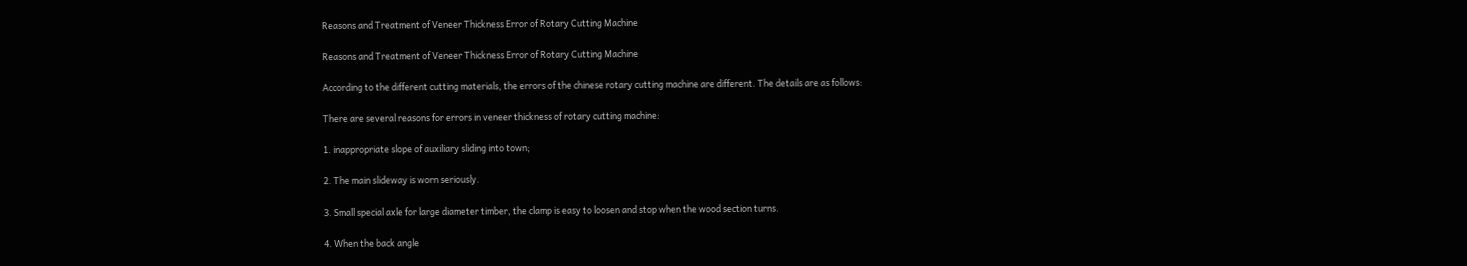Reasons and Treatment of Veneer Thickness Error of Rotary Cutting Machine

Reasons and Treatment of Veneer Thickness Error of Rotary Cutting Machine

According to the different cutting materials, the errors of the chinese rotary cutting machine are different. The details are as follows:

There are several reasons for errors in veneer thickness of rotary cutting machine:

1. inappropriate slope of auxiliary sliding into town;

2. The main slideway is worn seriously.

3. Small special axle for large diameter timber, the clamp is easy to loosen and stop when the wood section turns.

4. When the back angle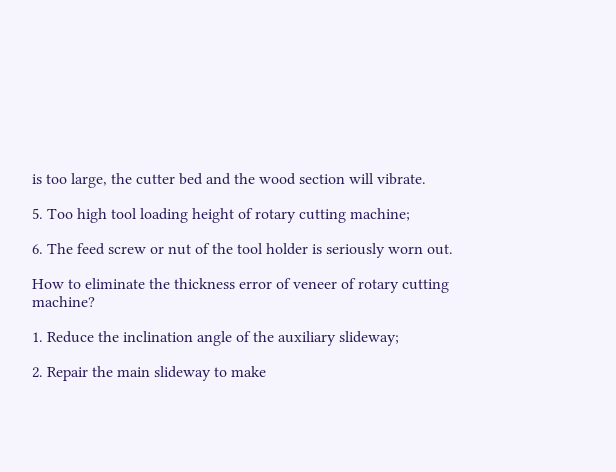is too large, the cutter bed and the wood section will vibrate.

5. Too high tool loading height of rotary cutting machine;

6. The feed screw or nut of the tool holder is seriously worn out.

How to eliminate the thickness error of veneer of rotary cutting machine?

1. Reduce the inclination angle of the auxiliary slideway;

2. Repair the main slideway to make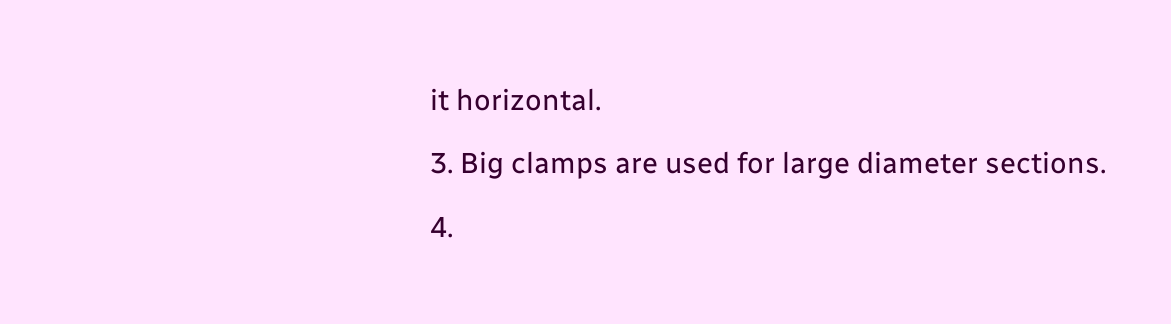it horizontal.

3. Big clamps are used for large diameter sections.

4.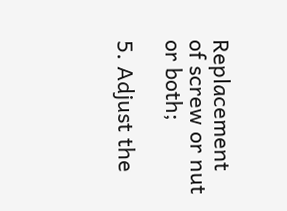Replacement of screw or nut or both;

5. Adjust the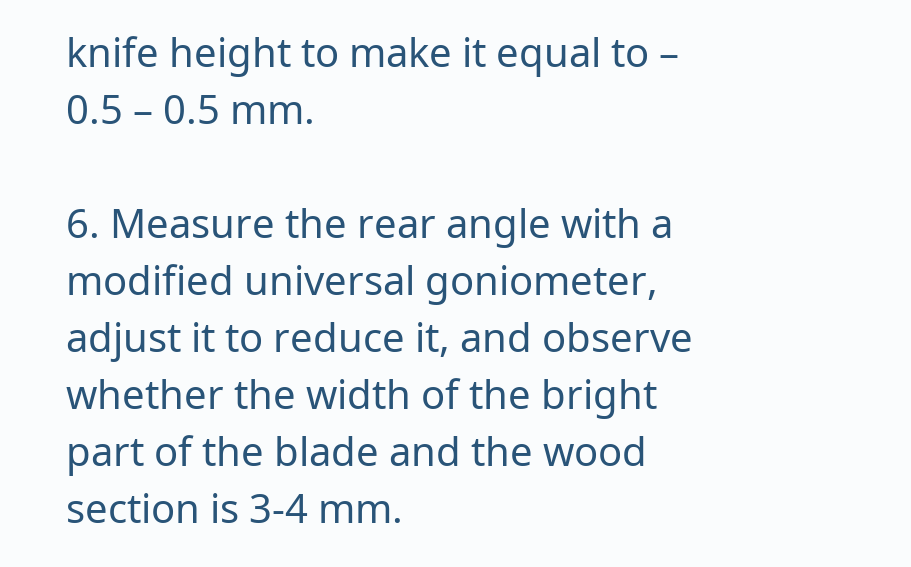knife height to make it equal to – 0.5 – 0.5 mm.

6. Measure the rear angle with a modified universal goniometer, adjust it to reduce it, and observe whether the width of the bright part of the blade and the wood section is 3-4 mm.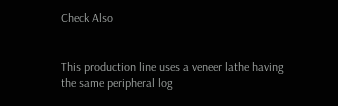Check Also


This production line uses a veneer lathe having the same peripheral log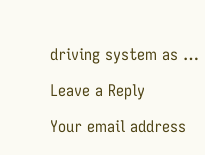driving system as …

Leave a Reply

Your email address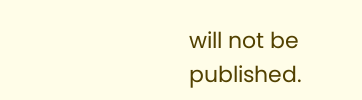will not be published.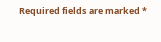Required fields are marked *